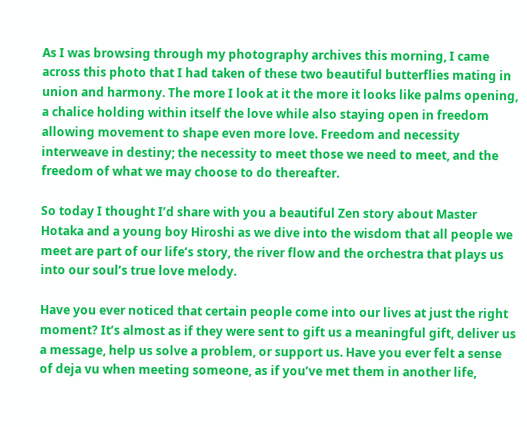As I was browsing through my photography archives this morning, I came across this photo that I had taken of these two beautiful butterflies mating in union and harmony. The more I look at it the more it looks like palms opening, a chalice holding within itself the love while also staying open in freedom allowing movement to shape even more love. Freedom and necessity interweave in destiny; the necessity to meet those we need to meet, and the freedom of what we may choose to do thereafter.

So today I thought I’d share with you a beautiful Zen story about Master Hotaka and a young boy Hiroshi as we dive into the wisdom that all people we meet are part of our life’s story, the river flow and the orchestra that plays us into our soul’s true love melody.

Have you ever noticed that certain people come into our lives at just the right moment? It’s almost as if they were sent to gift us a meaningful gift, deliver us a message, help us solve a problem, or support us. Have you ever felt a sense of deja vu when meeting someone, as if you’ve met them in another life,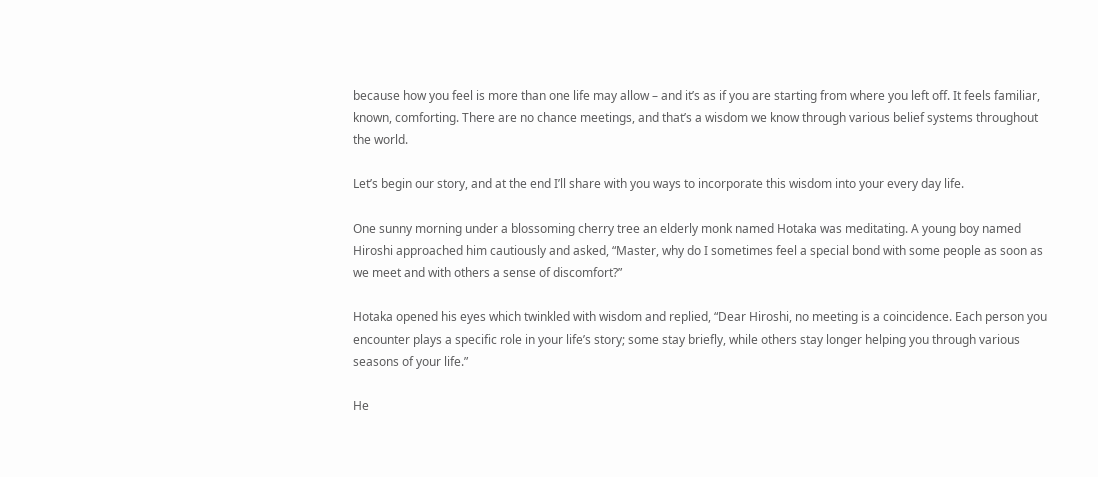because how you feel is more than one life may allow – and it’s as if you are starting from where you left off. It feels familiar, known, comforting. There are no chance meetings, and that’s a wisdom we know through various belief systems throughout the world.

Let’s begin our story, and at the end I’ll share with you ways to incorporate this wisdom into your every day life.

One sunny morning under a blossoming cherry tree an elderly monk named Hotaka was meditating. A young boy named Hiroshi approached him cautiously and asked, “Master, why do I sometimes feel a special bond with some people as soon as we meet and with others a sense of discomfort?”

Hotaka opened his eyes which twinkled with wisdom and replied, “Dear Hiroshi, no meeting is a coincidence. Each person you encounter plays a specific role in your life’s story; some stay briefly, while others stay longer helping you through various seasons of your life.”

He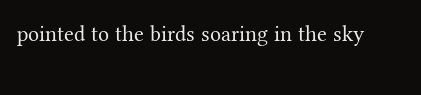pointed to the birds soaring in the sky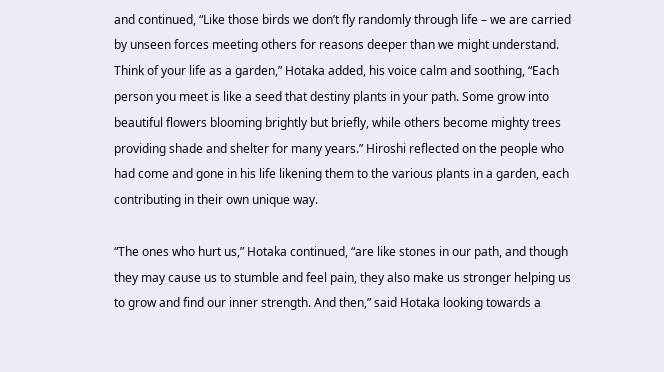and continued, “Like those birds we don’t fly randomly through life – we are carried by unseen forces meeting others for reasons deeper than we might understand. Think of your life as a garden,” Hotaka added, his voice calm and soothing, “Each person you meet is like a seed that destiny plants in your path. Some grow into beautiful flowers blooming brightly but briefly, while others become mighty trees providing shade and shelter for many years.” Hiroshi reflected on the people who had come and gone in his life likening them to the various plants in a garden, each contributing in their own unique way.

“The ones who hurt us,” Hotaka continued, “are like stones in our path, and though they may cause us to stumble and feel pain, they also make us stronger helping us to grow and find our inner strength. And then,” said Hotaka looking towards a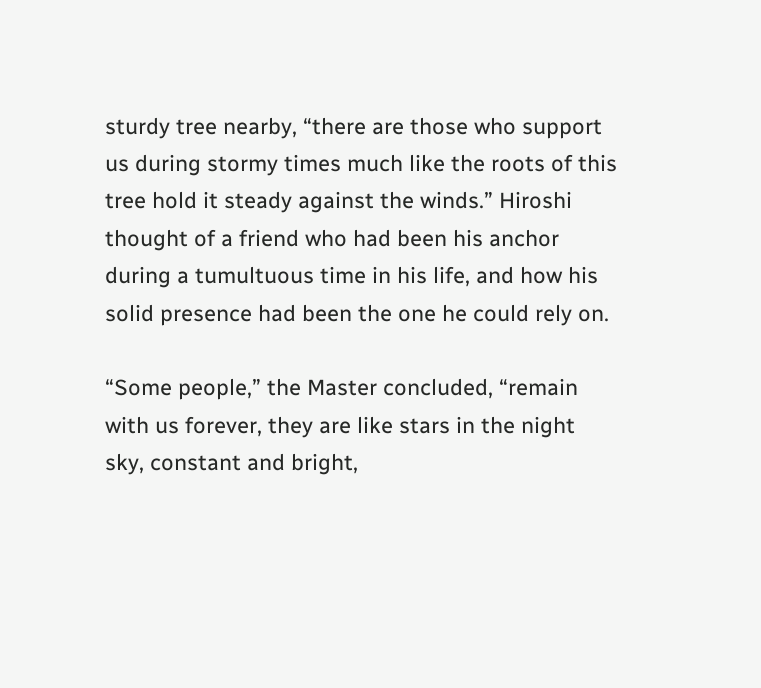sturdy tree nearby, “there are those who support us during stormy times much like the roots of this tree hold it steady against the winds.” Hiroshi thought of a friend who had been his anchor during a tumultuous time in his life, and how his solid presence had been the one he could rely on.

“Some people,” the Master concluded, “remain with us forever, they are like stars in the night sky, constant and bright,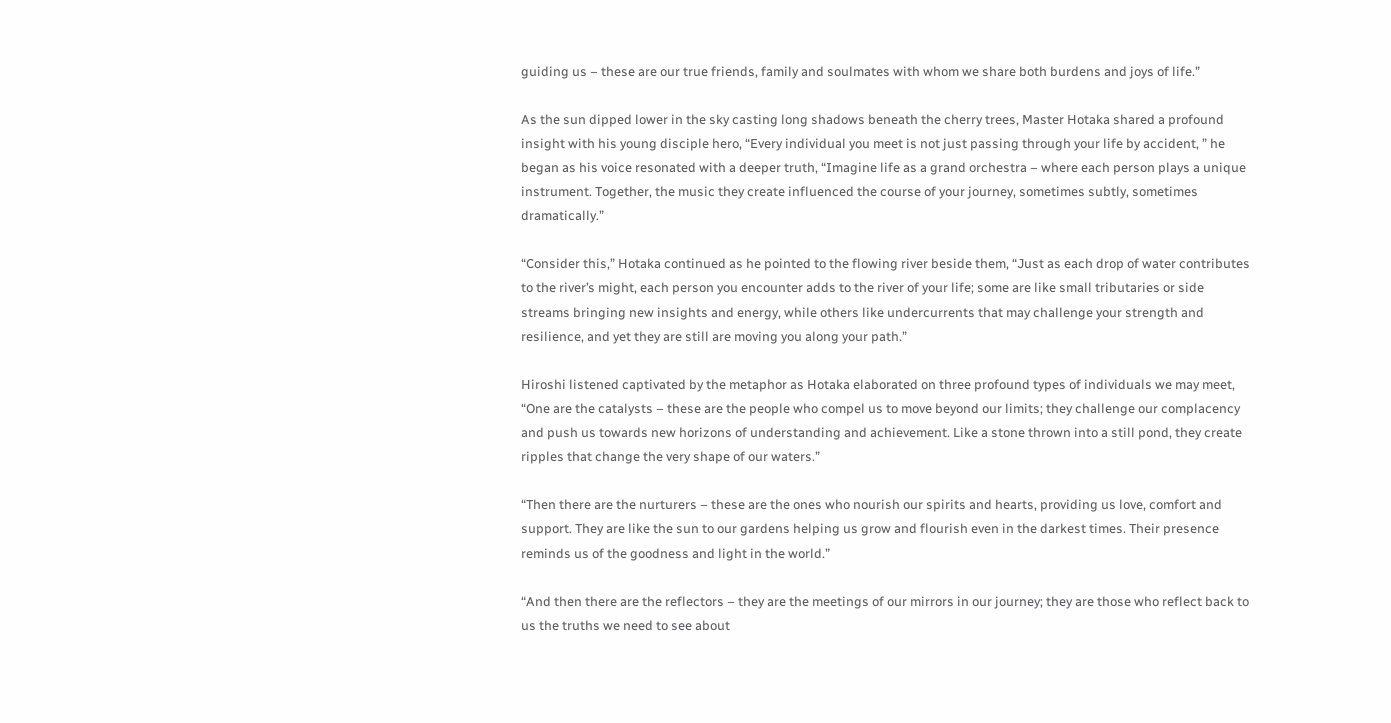guiding us – these are our true friends, family and soulmates with whom we share both burdens and joys of life.”

As the sun dipped lower in the sky casting long shadows beneath the cherry trees, Master Hotaka shared a profound insight with his young disciple hero, “Every individual you meet is not just passing through your life by accident, ” he began as his voice resonated with a deeper truth, “Imagine life as a grand orchestra – where each person plays a unique instrument. Together, the music they create influenced the course of your journey, sometimes subtly, sometimes dramatically.”

“Consider this,” Hotaka continued as he pointed to the flowing river beside them, “Just as each drop of water contributes to the river’s might, each person you encounter adds to the river of your life; some are like small tributaries or side streams bringing new insights and energy, while others like undercurrents that may challenge your strength and resilience, and yet they are still are moving you along your path.”

Hiroshi listened captivated by the metaphor as Hotaka elaborated on three profound types of individuals we may meet, “One are the catalysts – these are the people who compel us to move beyond our limits; they challenge our complacency and push us towards new horizons of understanding and achievement. Like a stone thrown into a still pond, they create ripples that change the very shape of our waters.”

“Then there are the nurturers – these are the ones who nourish our spirits and hearts, providing us love, comfort and support. They are like the sun to our gardens helping us grow and flourish even in the darkest times. Their presence reminds us of the goodness and light in the world.”

“And then there are the reflectors – they are the meetings of our mirrors in our journey; they are those who reflect back to us the truths we need to see about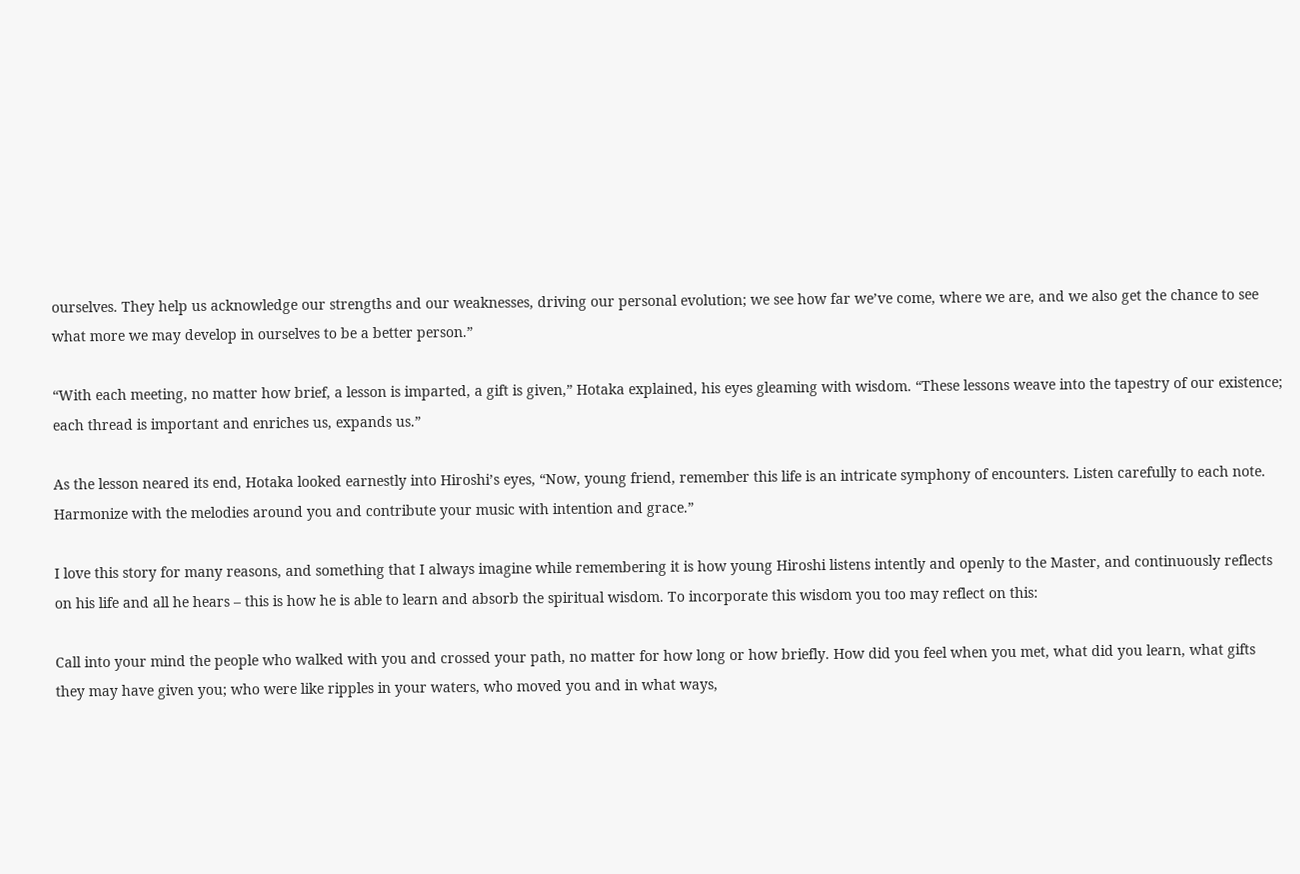ourselves. They help us acknowledge our strengths and our weaknesses, driving our personal evolution; we see how far we’ve come, where we are, and we also get the chance to see what more we may develop in ourselves to be a better person.”

“With each meeting, no matter how brief, a lesson is imparted, a gift is given,” Hotaka explained, his eyes gleaming with wisdom. “These lessons weave into the tapestry of our existence; each thread is important and enriches us, expands us.”

As the lesson neared its end, Hotaka looked earnestly into Hiroshi’s eyes, “Now, young friend, remember this life is an intricate symphony of encounters. Listen carefully to each note. Harmonize with the melodies around you and contribute your music with intention and grace.”

I love this story for many reasons, and something that I always imagine while remembering it is how young Hiroshi listens intently and openly to the Master, and continuously reflects on his life and all he hears – this is how he is able to learn and absorb the spiritual wisdom. To incorporate this wisdom you too may reflect on this:

Call into your mind the people who walked with you and crossed your path, no matter for how long or how briefly. How did you feel when you met, what did you learn, what gifts they may have given you; who were like ripples in your waters, who moved you and in what ways,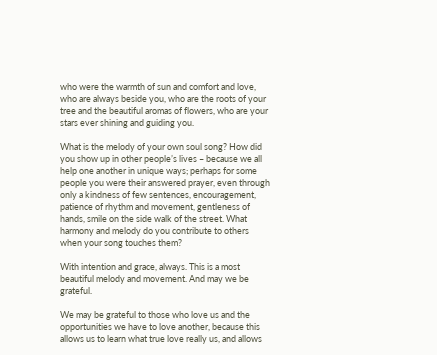who were the warmth of sun and comfort and love, who are always beside you, who are the roots of your tree and the beautiful aromas of flowers, who are your stars ever shining and guiding you.

What is the melody of your own soul song? How did you show up in other people’s lives – because we all help one another in unique ways; perhaps for some people you were their answered prayer, even through only a kindness of few sentences, encouragement, patience of rhythm and movement, gentleness of hands, smile on the side walk of the street. What harmony and melody do you contribute to others when your song touches them?

With intention and grace, always. This is a most beautiful melody and movement. And may we be grateful.

We may be grateful to those who love us and the opportunities we have to love another, because this allows us to learn what true love really us, and allows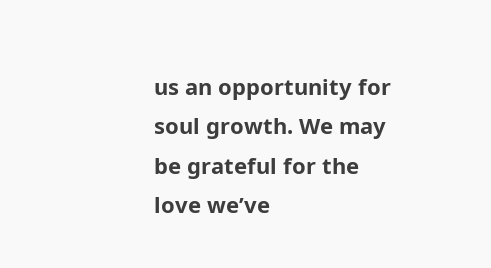us an opportunity for soul growth. We may be grateful for the love we’ve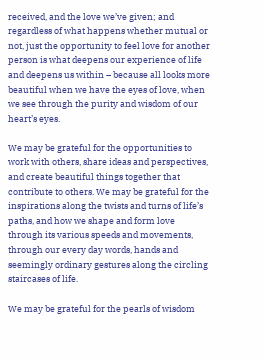received, and the love we’ve given; and regardless of what happens whether mutual or not, just the opportunity to feel love for another person is what deepens our experience of life and deepens us within – because all looks more beautiful when we have the eyes of love, when we see through the purity and wisdom of our heart’s eyes.

We may be grateful for the opportunities to work with others, share ideas and perspectives, and create beautiful things together that contribute to others. We may be grateful for the inspirations along the twists and turns of life’s paths, and how we shape and form love through its various speeds and movements, through our every day words, hands and seemingly ordinary gestures along the circling staircases of life.

We may be grateful for the pearls of wisdom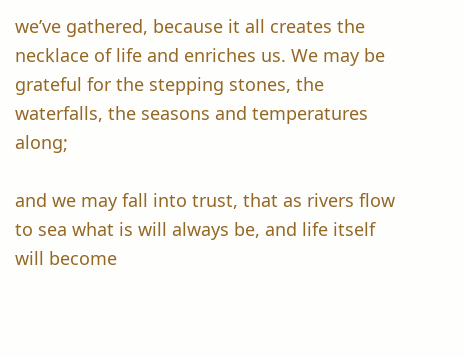we’ve gathered, because it all creates the necklace of life and enriches us. We may be grateful for the stepping stones, the waterfalls, the seasons and temperatures along;

and we may fall into trust, that as rivers flow to sea what is will always be, and life itself will become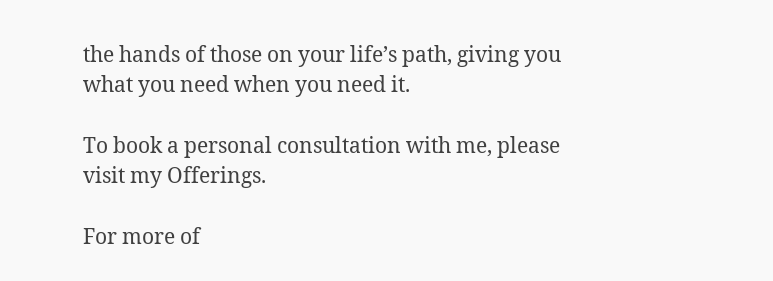the hands of those on your life’s path, giving you what you need when you need it.

To book a personal consultation with me, please visit my Offerings.

For more of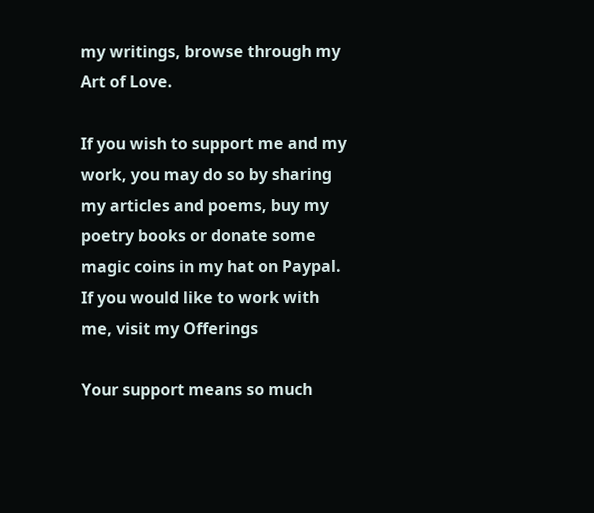my writings, browse through my Art of Love.

If you wish to support me and my work, you may do so by sharing my articles and poems, buy my poetry books or donate some magic coins in my hat on Paypal. If you would like to work with me, visit my Offerings

Your support means so much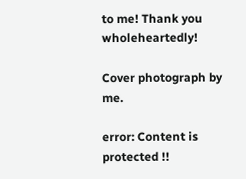to me! Thank you wholeheartedly!

Cover photograph by me.

error: Content is protected !!